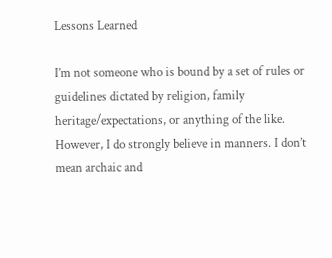Lessons Learned

I’m not someone who is bound by a set of rules or guidelines dictated by religion, family heritage/expectations, or anything of the like. However, I do strongly believe in manners. I don’t mean archaic and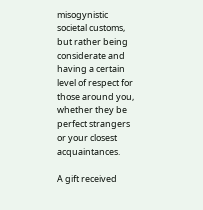misogynistic societal customs, but rather being considerate and having a certain level of respect for those around you, whether they be perfect strangers or your closest acquaintances.

A gift received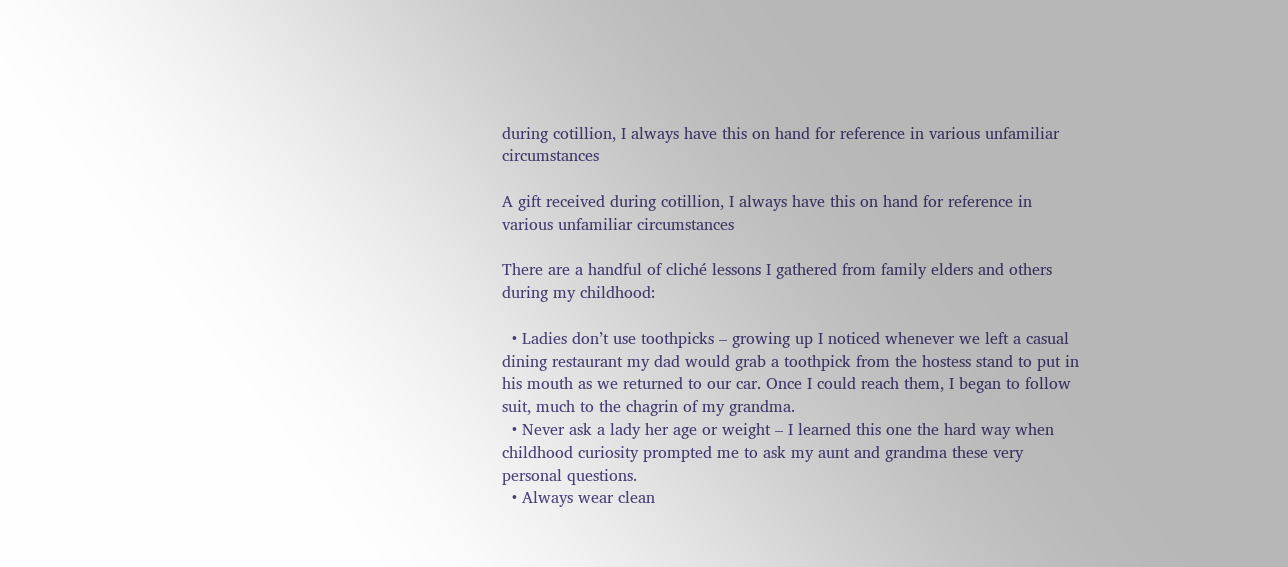during cotillion, I always have this on hand for reference in various unfamiliar circumstances

A gift received during cotillion, I always have this on hand for reference in various unfamiliar circumstances

There are a handful of cliché lessons I gathered from family elders and others during my childhood:

  • Ladies don’t use toothpicks – growing up I noticed whenever we left a casual dining restaurant my dad would grab a toothpick from the hostess stand to put in his mouth as we returned to our car. Once I could reach them, I began to follow suit, much to the chagrin of my grandma.
  • Never ask a lady her age or weight – I learned this one the hard way when childhood curiosity prompted me to ask my aunt and grandma these very personal questions.
  • Always wear clean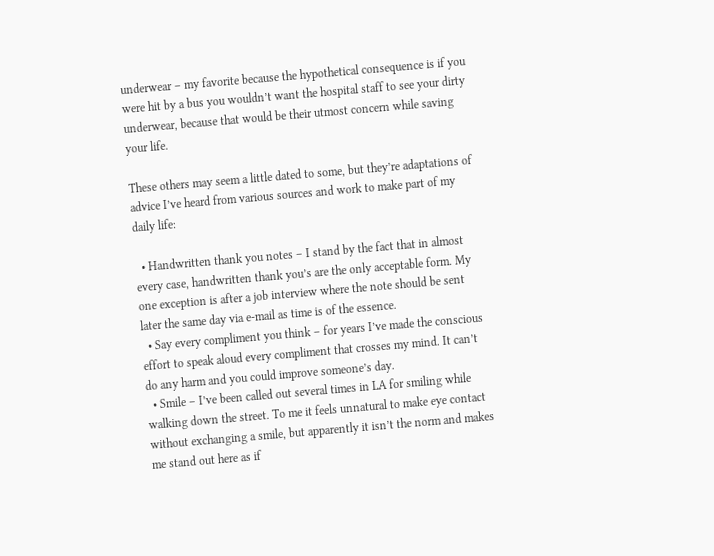underwear – my favorite because the hypothetical consequence is if you were hit by a bus you wouldn’t want the hospital staff to see your dirty underwear, because that would be their utmost concern while saving your life.

These others may seem a little dated to some, but they’re adaptations of advice I’ve heard from various sources and work to make part of my daily life:

  • Handwritten thank you notes – I stand by the fact that in almost every case, handwritten thank you’s are the only acceptable form. My one exception is after a job interview where the note should be sent later the same day via e-mail as time is of the essence.
  • Say every compliment you think – for years I’ve made the conscious effort to speak aloud every compliment that crosses my mind. It can’t do any harm and you could improve someone’s day.
  • Smile – I’ve been called out several times in LA for smiling while walking down the street. To me it feels unnatural to make eye contact without exchanging a smile, but apparently it isn’t the norm and makes me stand out here as if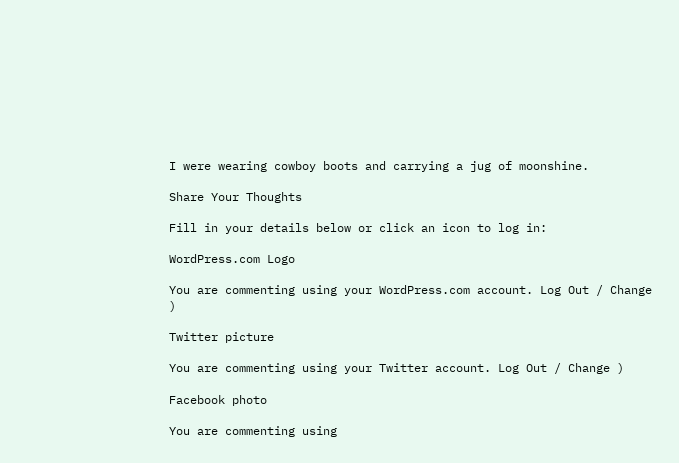I were wearing cowboy boots and carrying a jug of moonshine.

Share Your Thoughts

Fill in your details below or click an icon to log in:

WordPress.com Logo

You are commenting using your WordPress.com account. Log Out / Change )

Twitter picture

You are commenting using your Twitter account. Log Out / Change )

Facebook photo

You are commenting using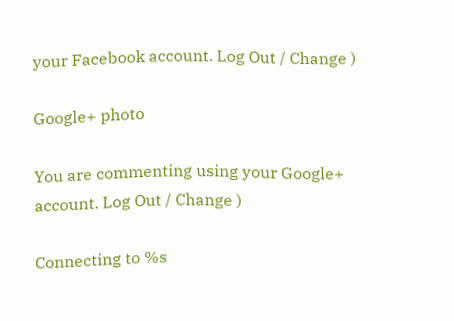your Facebook account. Log Out / Change )

Google+ photo

You are commenting using your Google+ account. Log Out / Change )

Connecting to %s